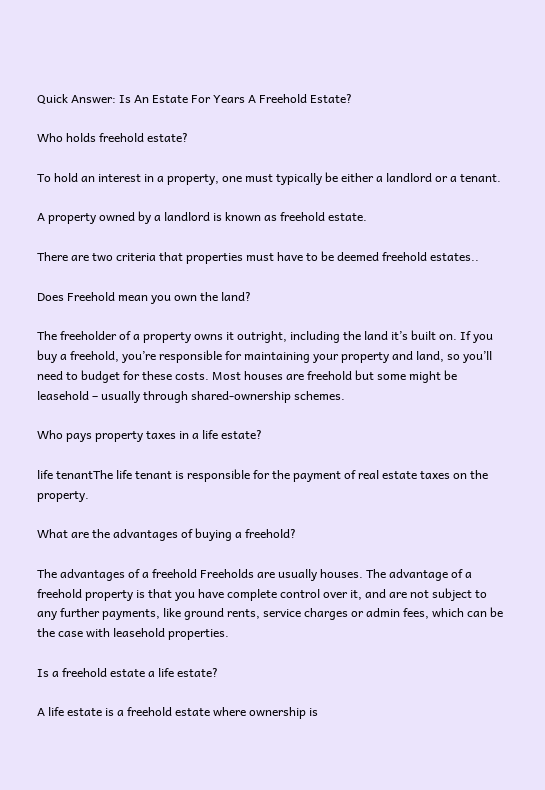Quick Answer: Is An Estate For Years A Freehold Estate?

Who holds freehold estate?

To hold an interest in a property, one must typically be either a landlord or a tenant.

A property owned by a landlord is known as freehold estate.

There are two criteria that properties must have to be deemed freehold estates..

Does Freehold mean you own the land?

The freeholder of a property owns it outright, including the land it’s built on. If you buy a freehold, you’re responsible for maintaining your property and land, so you’ll need to budget for these costs. Most houses are freehold but some might be leasehold – usually through shared-ownership schemes.

Who pays property taxes in a life estate?

life tenantThe life tenant is responsible for the payment of real estate taxes on the property.

What are the advantages of buying a freehold?

The advantages of a freehold Freeholds are usually houses. The advantage of a freehold property is that you have complete control over it, and are not subject to any further payments, like ground rents, service charges or admin fees, which can be the case with leasehold properties.

Is a freehold estate a life estate?

A life estate is a freehold estate where ownership is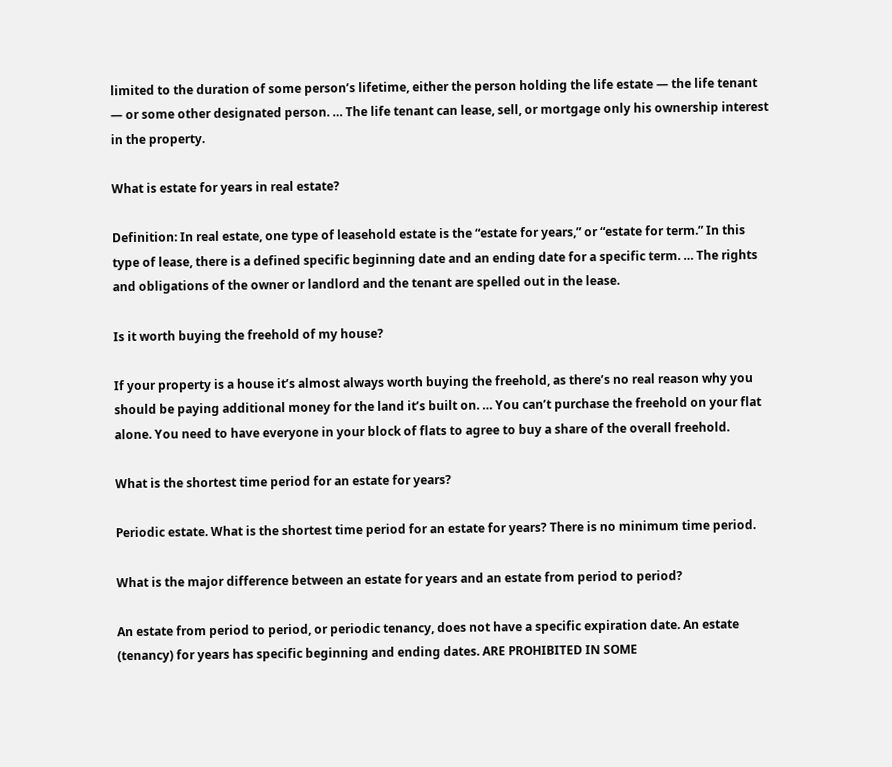limited to the duration of some person’s lifetime, either the person holding the life estate — the life tenant — or some other designated person. … The life tenant can lease, sell, or mortgage only his ownership interest in the property.

What is estate for years in real estate?

Definition: In real estate, one type of leasehold estate is the “estate for years,” or “estate for term.” In this type of lease, there is a defined specific beginning date and an ending date for a specific term. … The rights and obligations of the owner or landlord and the tenant are spelled out in the lease.

Is it worth buying the freehold of my house?

If your property is a house it’s almost always worth buying the freehold, as there’s no real reason why you should be paying additional money for the land it’s built on. … You can’t purchase the freehold on your flat alone. You need to have everyone in your block of flats to agree to buy a share of the overall freehold.

What is the shortest time period for an estate for years?

Periodic estate. What is the shortest time period for an estate for years? There is no minimum time period.

What is the major difference between an estate for years and an estate from period to period?

An estate from period to period, or periodic tenancy, does not have a specific expiration date. An estate (tenancy) for years has specific beginning and ending dates. ARE PROHIBITED IN SOME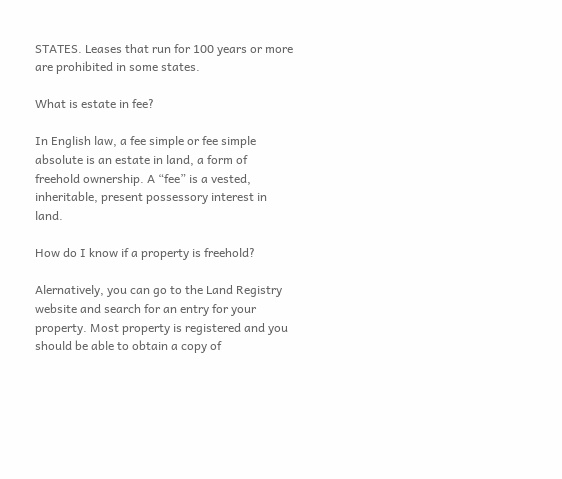STATES. Leases that run for 100 years or more are prohibited in some states.

What is estate in fee?

In English law, a fee simple or fee simple absolute is an estate in land, a form of freehold ownership. A “fee” is a vested, inheritable, present possessory interest in land.

How do I know if a property is freehold?

Alernatively, you can go to the Land Registry website and search for an entry for your property. Most property is registered and you should be able to obtain a copy of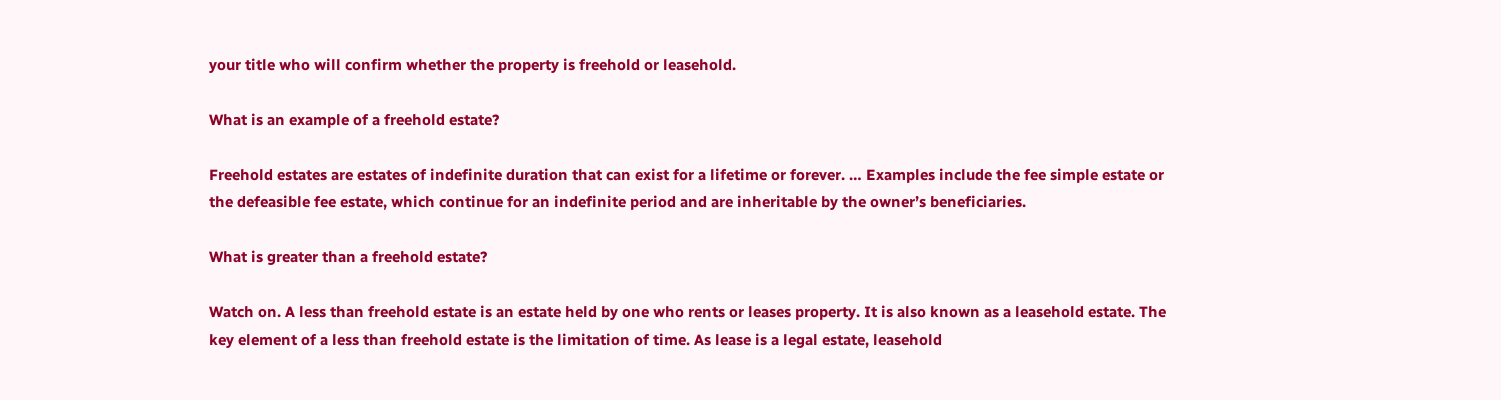your title who will confirm whether the property is freehold or leasehold.

What is an example of a freehold estate?

Freehold estates are estates of indefinite duration that can exist for a lifetime or forever. … Examples include the fee simple estate or the defeasible fee estate, which continue for an indefinite period and are inheritable by the owner’s beneficiaries.

What is greater than a freehold estate?

Watch on. A less than freehold estate is an estate held by one who rents or leases property. It is also known as a leasehold estate. The key element of a less than freehold estate is the limitation of time. As lease is a legal estate, leasehold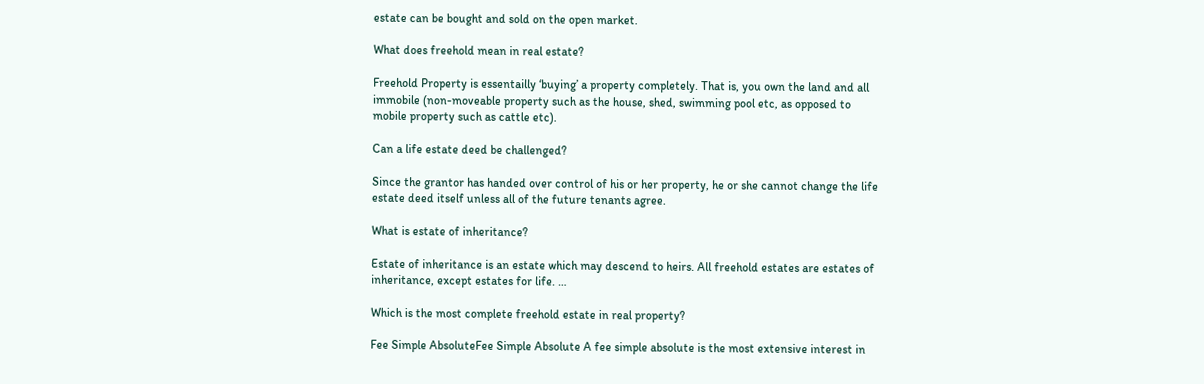estate can be bought and sold on the open market.

What does freehold mean in real estate?

Freehold Property is essentailly ‘buying’ a property completely. That is, you own the land and all immobile (non-moveable property such as the house, shed, swimming pool etc, as opposed to mobile property such as cattle etc).

Can a life estate deed be challenged?

Since the grantor has handed over control of his or her property, he or she cannot change the life estate deed itself unless all of the future tenants agree.

What is estate of inheritance?

Estate of inheritance is an estate which may descend to heirs. All freehold estates are estates of inheritance, except estates for life. …

Which is the most complete freehold estate in real property?

Fee Simple AbsoluteFee Simple Absolute A fee simple absolute is the most extensive interest in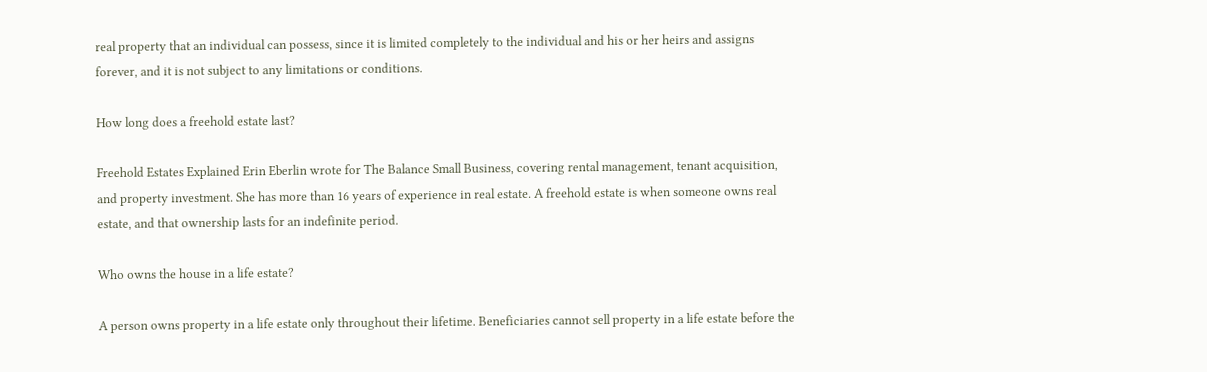real property that an individual can possess, since it is limited completely to the individual and his or her heirs and assigns forever, and it is not subject to any limitations or conditions.

How long does a freehold estate last?

Freehold Estates Explained Erin Eberlin wrote for The Balance Small Business, covering rental management, tenant acquisition, and property investment. She has more than 16 years of experience in real estate. A freehold estate is when someone owns real estate, and that ownership lasts for an indefinite period.

Who owns the house in a life estate?

A person owns property in a life estate only throughout their lifetime. Beneficiaries cannot sell property in a life estate before the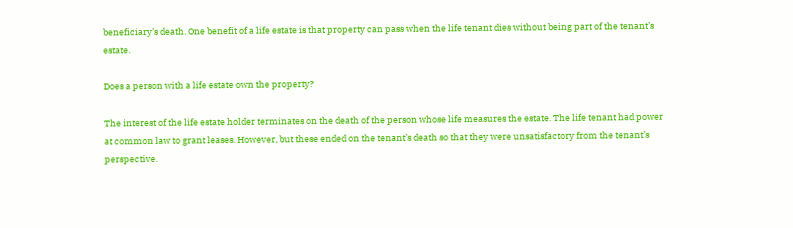beneficiary’s death. One benefit of a life estate is that property can pass when the life tenant dies without being part of the tenant’s estate.

Does a person with a life estate own the property?

The interest of the life estate holder terminates on the death of the person whose life measures the estate. The life tenant had power at common law to grant leases. However, but these ended on the tenant’s death so that they were unsatisfactory from the tenant’s perspective.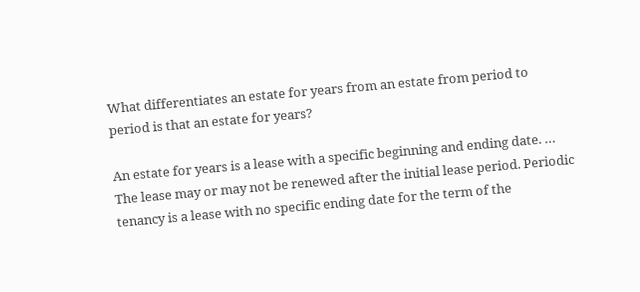What differentiates an estate for years from an estate from period to period is that an estate for years?

An estate for years is a lease with a specific beginning and ending date. … The lease may or may not be renewed after the initial lease period. Periodic tenancy is a lease with no specific ending date for the term of the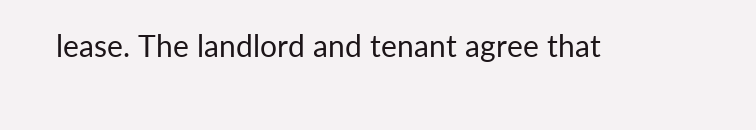lease. The landlord and tenant agree that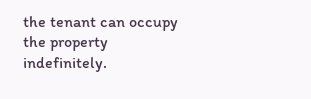the tenant can occupy the property indefinitely.